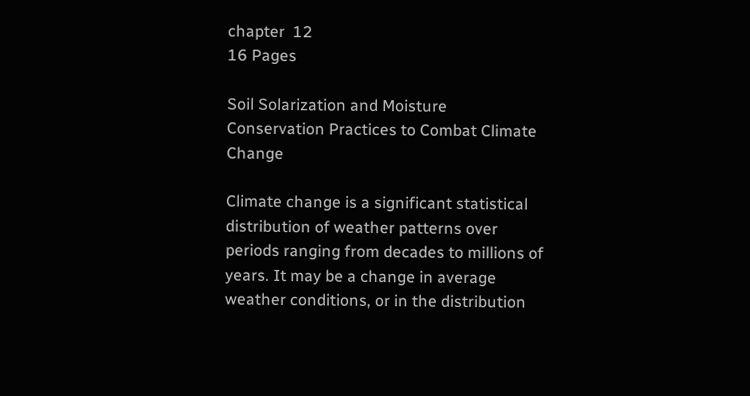chapter  12
16 Pages

Soil Solarization and Moisture Conservation Practices to Combat Climate Change

Climate change is a significant statistical distribution of weather patterns over periods ranging from decades to millions of years. It may be a change in average weather conditions, or in the distribution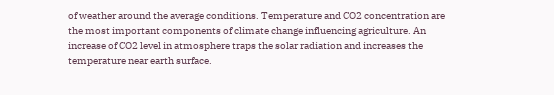of weather around the average conditions. Temperature and CO2 concentration are the most important components of climate change influencing agriculture. An increase of CO2 level in atmosphere traps the solar radiation and increases the temperature near earth surface.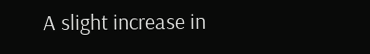A slight increase in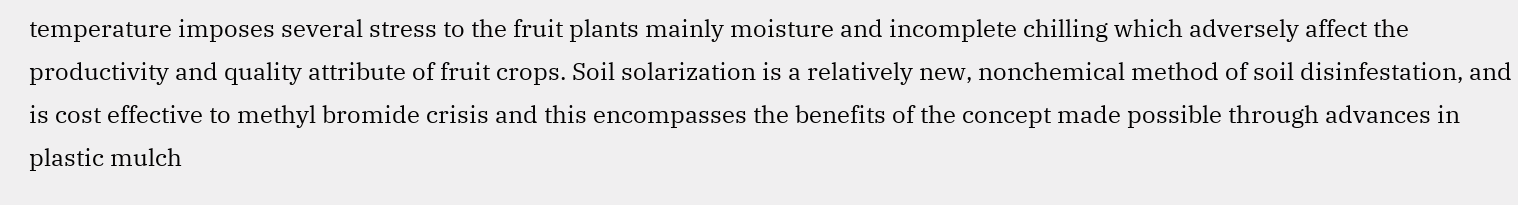temperature imposes several stress to the fruit plants mainly moisture and incomplete chilling which adversely affect the productivity and quality attribute of fruit crops. Soil solarization is a relatively new, nonchemical method of soil disinfestation, and is cost effective to methyl bromide crisis and this encompasses the benefits of the concept made possible through advances in plastic mulch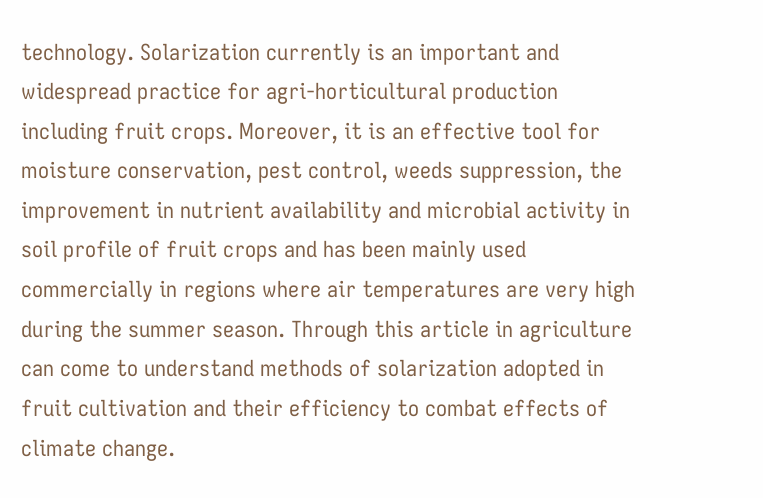technology. Solarization currently is an important and widespread practice for agri-horticultural production including fruit crops. Moreover, it is an effective tool for moisture conservation, pest control, weeds suppression, the improvement in nutrient availability and microbial activity in soil profile of fruit crops and has been mainly used commercially in regions where air temperatures are very high during the summer season. Through this article in agriculture can come to understand methods of solarization adopted in fruit cultivation and their efficiency to combat effects of climate change.